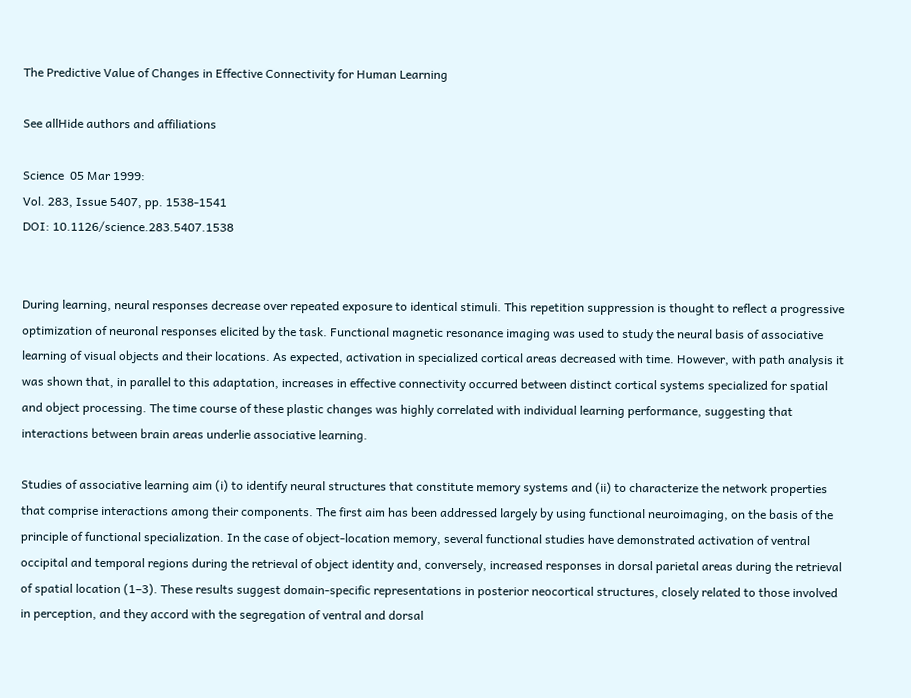The Predictive Value of Changes in Effective Connectivity for Human Learning

See allHide authors and affiliations

Science  05 Mar 1999:
Vol. 283, Issue 5407, pp. 1538-1541
DOI: 10.1126/science.283.5407.1538


During learning, neural responses decrease over repeated exposure to identical stimuli. This repetition suppression is thought to reflect a progressive optimization of neuronal responses elicited by the task. Functional magnetic resonance imaging was used to study the neural basis of associative learning of visual objects and their locations. As expected, activation in specialized cortical areas decreased with time. However, with path analysis it was shown that, in parallel to this adaptation, increases in effective connectivity occurred between distinct cortical systems specialized for spatial and object processing. The time course of these plastic changes was highly correlated with individual learning performance, suggesting that interactions between brain areas underlie associative learning.

Studies of associative learning aim (i) to identify neural structures that constitute memory systems and (ii) to characterize the network properties that comprise interactions among their components. The first aim has been addressed largely by using functional neuroimaging, on the basis of the principle of functional specialization. In the case of object-location memory, several functional studies have demonstrated activation of ventral occipital and temporal regions during the retrieval of object identity and, conversely, increased responses in dorsal parietal areas during the retrieval of spatial location (1–3). These results suggest domain-specific representations in posterior neocortical structures, closely related to those involved in perception, and they accord with the segregation of ventral and dorsal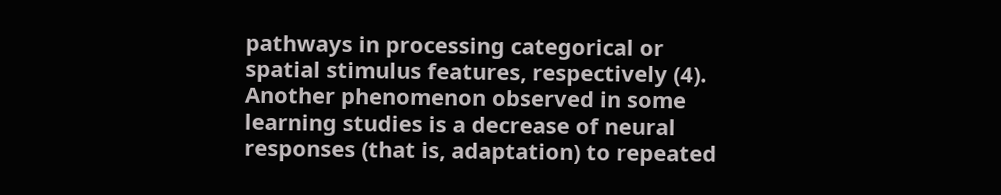pathways in processing categorical or spatial stimulus features, respectively (4). Another phenomenon observed in some learning studies is a decrease of neural responses (that is, adaptation) to repeated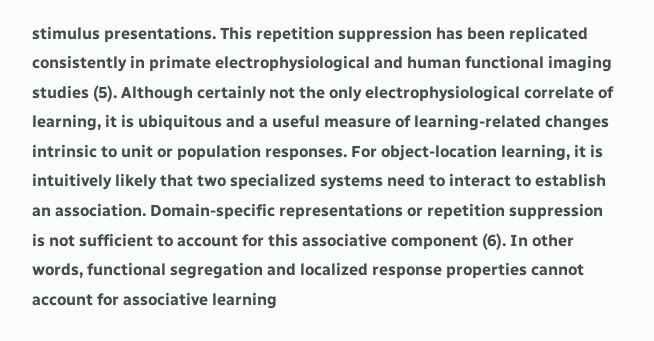stimulus presentations. This repetition suppression has been replicated consistently in primate electrophysiological and human functional imaging studies (5). Although certainly not the only electrophysiological correlate of learning, it is ubiquitous and a useful measure of learning-related changes intrinsic to unit or population responses. For object-location learning, it is intuitively likely that two specialized systems need to interact to establish an association. Domain-specific representations or repetition suppression is not sufficient to account for this associative component (6). In other words, functional segregation and localized response properties cannot account for associative learning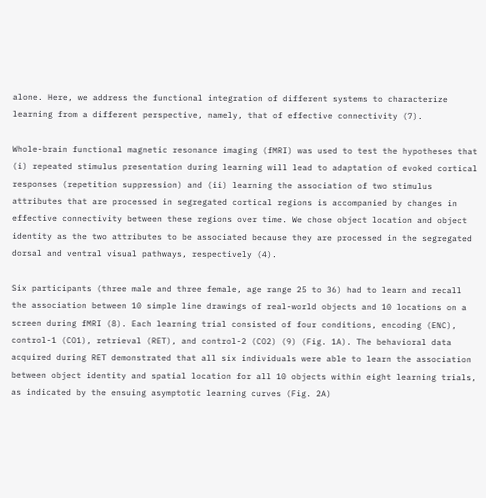alone. Here, we address the functional integration of different systems to characterize learning from a different perspective, namely, that of effective connectivity (7).

Whole-brain functional magnetic resonance imaging (fMRI) was used to test the hypotheses that (i) repeated stimulus presentation during learning will lead to adaptation of evoked cortical responses (repetition suppression) and (ii) learning the association of two stimulus attributes that are processed in segregated cortical regions is accompanied by changes in effective connectivity between these regions over time. We chose object location and object identity as the two attributes to be associated because they are processed in the segregated dorsal and ventral visual pathways, respectively (4).

Six participants (three male and three female, age range 25 to 36) had to learn and recall the association between 10 simple line drawings of real-world objects and 10 locations on a screen during fMRI (8). Each learning trial consisted of four conditions, encoding (ENC), control-1 (CO1), retrieval (RET), and control-2 (CO2) (9) (Fig. 1A). The behavioral data acquired during RET demonstrated that all six individuals were able to learn the association between object identity and spatial location for all 10 objects within eight learning trials, as indicated by the ensuing asymptotic learning curves (Fig. 2A)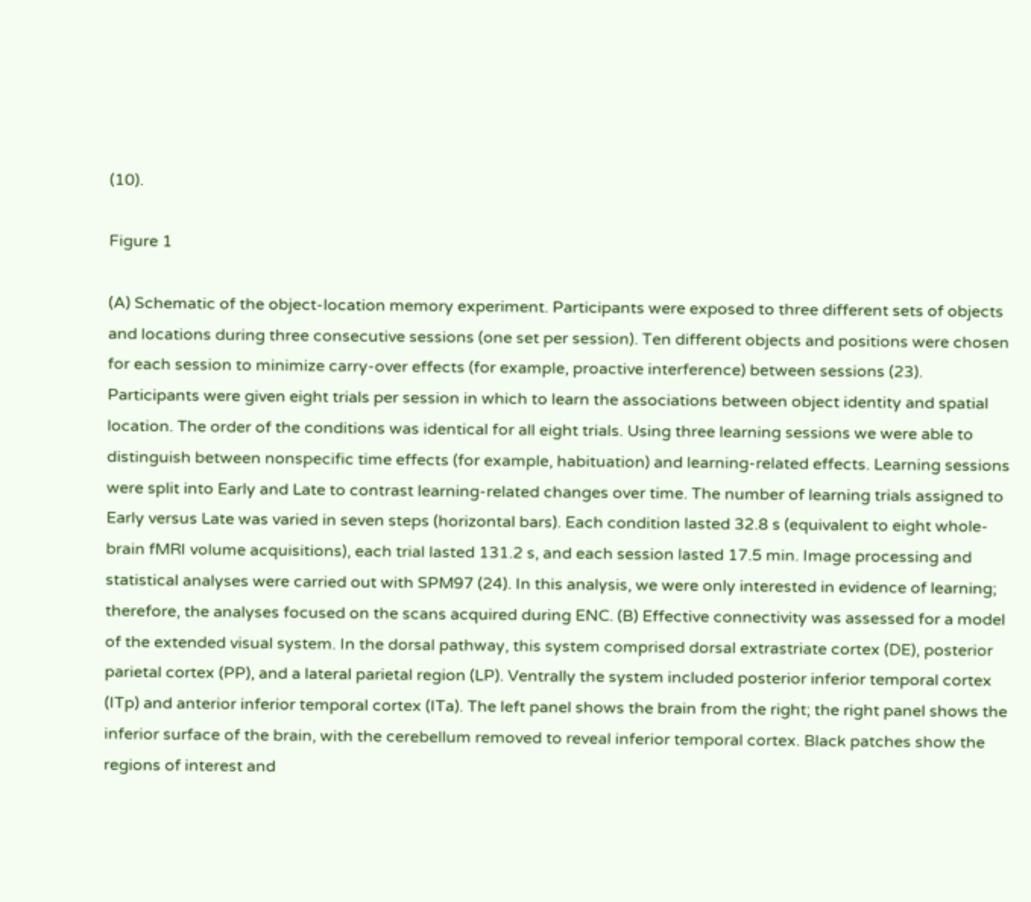(10).

Figure 1

(A) Schematic of the object-location memory experiment. Participants were exposed to three different sets of objects and locations during three consecutive sessions (one set per session). Ten different objects and positions were chosen for each session to minimize carry-over effects (for example, proactive interference) between sessions (23). Participants were given eight trials per session in which to learn the associations between object identity and spatial location. The order of the conditions was identical for all eight trials. Using three learning sessions we were able to distinguish between nonspecific time effects (for example, habituation) and learning-related effects. Learning sessions were split into Early and Late to contrast learning-related changes over time. The number of learning trials assigned to Early versus Late was varied in seven steps (horizontal bars). Each condition lasted 32.8 s (equivalent to eight whole-brain fMRI volume acquisitions), each trial lasted 131.2 s, and each session lasted 17.5 min. Image processing and statistical analyses were carried out with SPM97 (24). In this analysis, we were only interested in evidence of learning; therefore, the analyses focused on the scans acquired during ENC. (B) Effective connectivity was assessed for a model of the extended visual system. In the dorsal pathway, this system comprised dorsal extrastriate cortex (DE), posterior parietal cortex (PP), and a lateral parietal region (LP). Ventrally the system included posterior inferior temporal cortex (ITp) and anterior inferior temporal cortex (ITa). The left panel shows the brain from the right; the right panel shows the inferior surface of the brain, with the cerebellum removed to reveal inferior temporal cortex. Black patches show the regions of interest and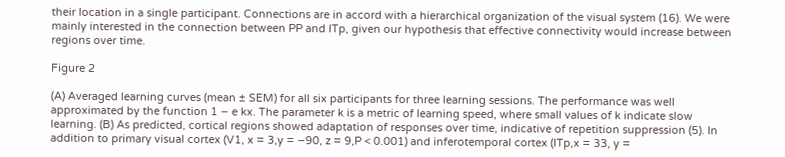their location in a single participant. Connections are in accord with a hierarchical organization of the visual system (16). We were mainly interested in the connection between PP and ITp, given our hypothesis that effective connectivity would increase between regions over time.

Figure 2

(A) Averaged learning curves (mean ± SEM) for all six participants for three learning sessions. The performance was well approximated by the function 1 − e kx. The parameter k is a metric of learning speed, where small values of k indicate slow learning. (B) As predicted, cortical regions showed adaptation of responses over time, indicative of repetition suppression (5). In addition to primary visual cortex (V1, x = 3,y = −90, z = 9,P < 0.001) and inferotemporal cortex (ITp,x = 33, y =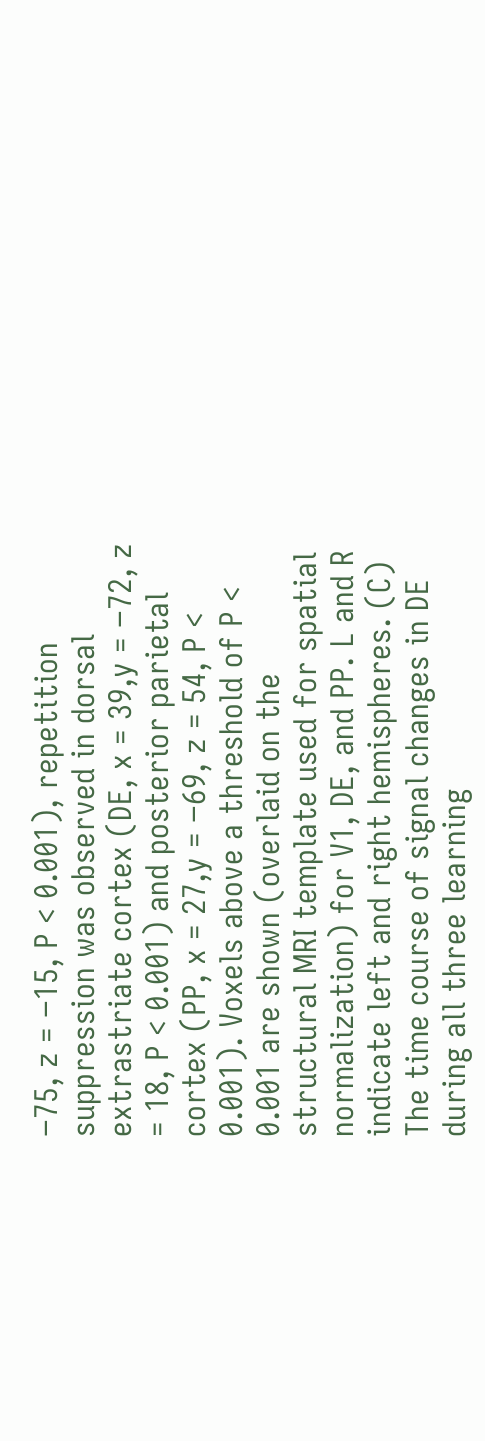−75, z = −15, P < 0.001), repetition suppression was observed in dorsal extrastriate cortex (DE, x = 39,y = −72, z = 18, P < 0.001) and posterior parietal cortex (PP, x = 27,y = −69, z = 54, P < 0.001). Voxels above a threshold of P < 0.001 are shown (overlaid on the structural MRI template used for spatial normalization) for V1, DE, and PP. L and R indicate left and right hemispheres. (C) The time course of signal changes in DE during all three learning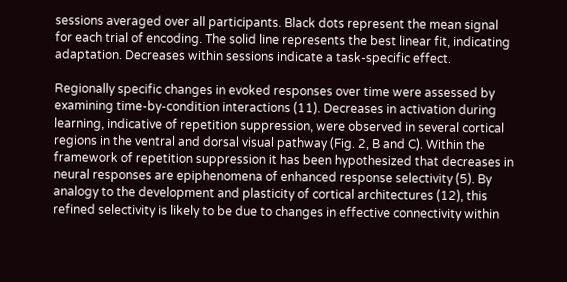sessions averaged over all participants. Black dots represent the mean signal for each trial of encoding. The solid line represents the best linear fit, indicating adaptation. Decreases within sessions indicate a task-specific effect.

Regionally specific changes in evoked responses over time were assessed by examining time-by-condition interactions (11). Decreases in activation during learning, indicative of repetition suppression, were observed in several cortical regions in the ventral and dorsal visual pathway (Fig. 2, B and C). Within the framework of repetition suppression it has been hypothesized that decreases in neural responses are epiphenomena of enhanced response selectivity (5). By analogy to the development and plasticity of cortical architectures (12), this refined selectivity is likely to be due to changes in effective connectivity within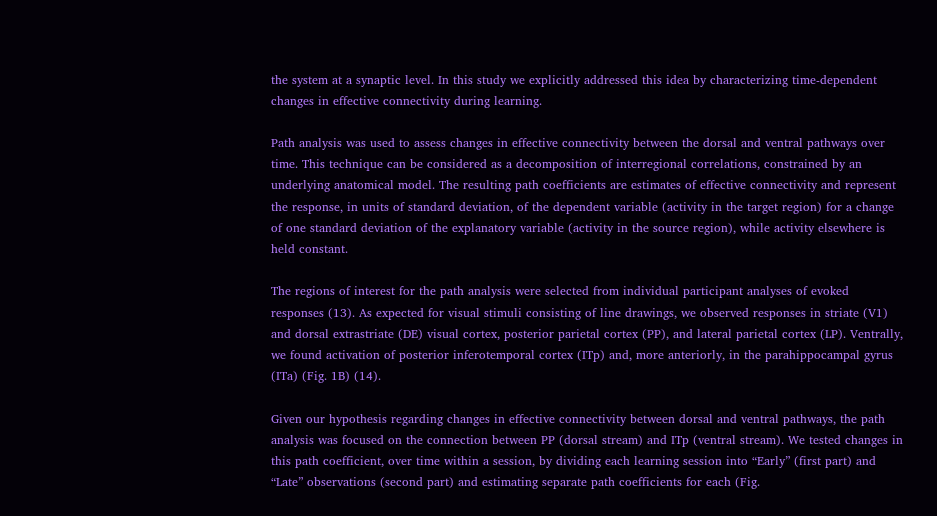the system at a synaptic level. In this study we explicitly addressed this idea by characterizing time-dependent changes in effective connectivity during learning.

Path analysis was used to assess changes in effective connectivity between the dorsal and ventral pathways over time. This technique can be considered as a decomposition of interregional correlations, constrained by an underlying anatomical model. The resulting path coefficients are estimates of effective connectivity and represent the response, in units of standard deviation, of the dependent variable (activity in the target region) for a change of one standard deviation of the explanatory variable (activity in the source region), while activity elsewhere is held constant.

The regions of interest for the path analysis were selected from individual participant analyses of evoked responses (13). As expected for visual stimuli consisting of line drawings, we observed responses in striate (V1) and dorsal extrastriate (DE) visual cortex, posterior parietal cortex (PP), and lateral parietal cortex (LP). Ventrally, we found activation of posterior inferotemporal cortex (ITp) and, more anteriorly, in the parahippocampal gyrus (ITa) (Fig. 1B) (14).

Given our hypothesis regarding changes in effective connectivity between dorsal and ventral pathways, the path analysis was focused on the connection between PP (dorsal stream) and ITp (ventral stream). We tested changes in this path coefficient, over time within a session, by dividing each learning session into “Early” (first part) and “Late” observations (second part) and estimating separate path coefficients for each (Fig.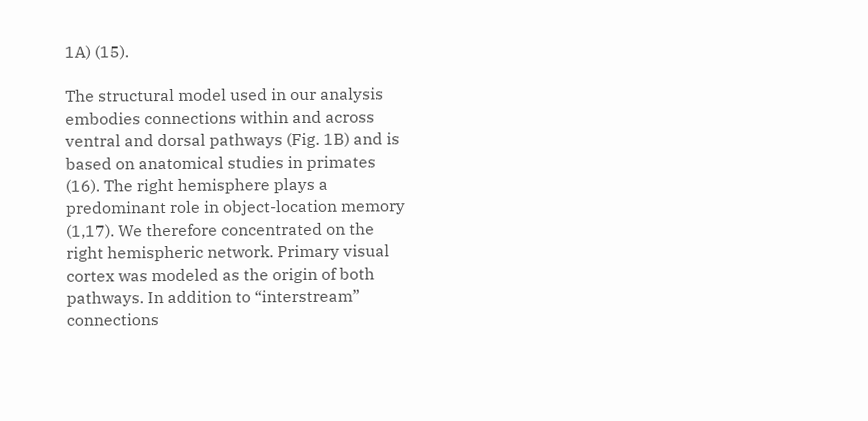1A) (15).

The structural model used in our analysis embodies connections within and across ventral and dorsal pathways (Fig. 1B) and is based on anatomical studies in primates (16). The right hemisphere plays a predominant role in object-location memory (1,17). We therefore concentrated on the right hemispheric network. Primary visual cortex was modeled as the origin of both pathways. In addition to “interstream” connections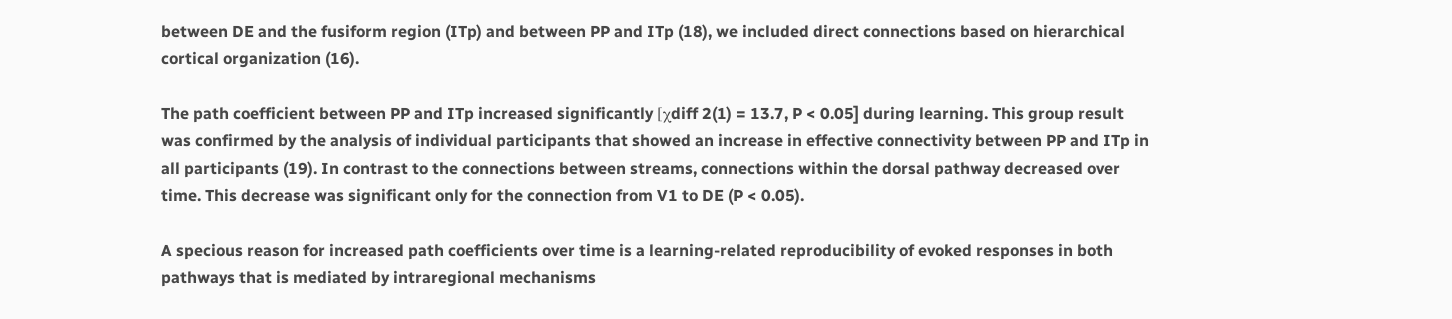between DE and the fusiform region (ITp) and between PP and ITp (18), we included direct connections based on hierarchical cortical organization (16).

The path coefficient between PP and ITp increased significantly [χdiff 2(1) = 13.7, P < 0.05] during learning. This group result was confirmed by the analysis of individual participants that showed an increase in effective connectivity between PP and ITp in all participants (19). In contrast to the connections between streams, connections within the dorsal pathway decreased over time. This decrease was significant only for the connection from V1 to DE (P < 0.05).

A specious reason for increased path coefficients over time is a learning-related reproducibility of evoked responses in both pathways that is mediated by intraregional mechanisms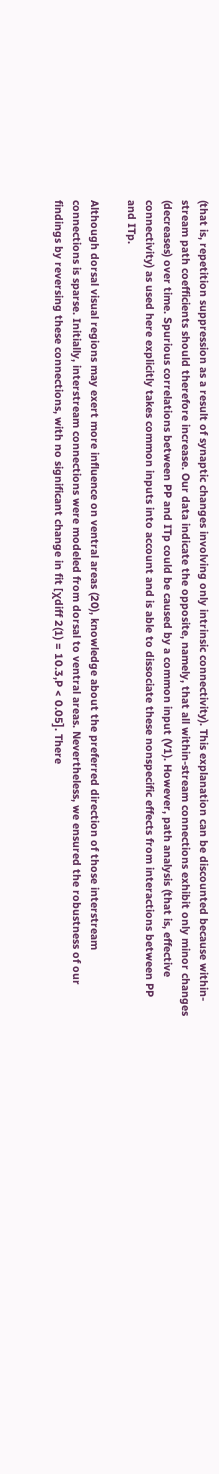(that is, repetition suppression as a result of synaptic changes involving only intrinsic connectivity). This explanation can be discounted because within-stream path coefficients should therefore increase. Our data indicate the opposite, namely, that all within-stream connections exhibit only minor changes (decreases) over time. Spurious correlations between PP and ITp could be caused by a common input (V1). However, path analysis (that is, effective connectivity) as used here explicitly takes common inputs into account and is able to dissociate these nonspecific effects from interactions between PP and ITp.

Although dorsal visual regions may exert more influence on ventral areas (20), knowledge about the preferred direction of those interstream connections is sparse. Initially, interstream connections were modeled from dorsal to ventral areas. Nevertheless, we ensured the robustness of our findings by reversing these connections, with no significant change in fit [χdiff 2(1) = 10.3,P < 0.05]. There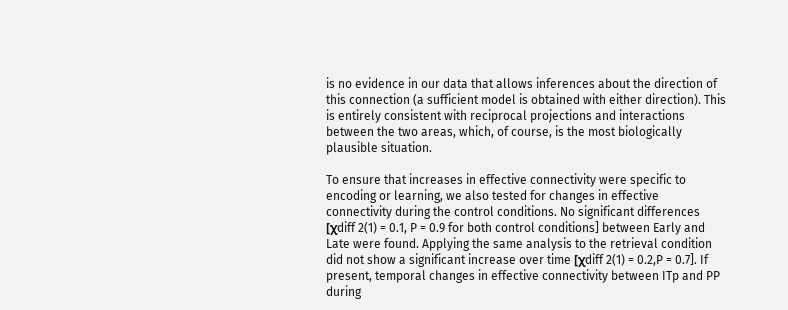is no evidence in our data that allows inferences about the direction of this connection (a sufficient model is obtained with either direction). This is entirely consistent with reciprocal projections and interactions between the two areas, which, of course, is the most biologically plausible situation.

To ensure that increases in effective connectivity were specific to encoding or learning, we also tested for changes in effective connectivity during the control conditions. No significant differences [χdiff 2(1) = 0.1, P = 0.9 for both control conditions] between Early and Late were found. Applying the same analysis to the retrieval condition did not show a significant increase over time [χdiff 2(1) = 0.2,P = 0.7]. If present, temporal changes in effective connectivity between ITp and PP during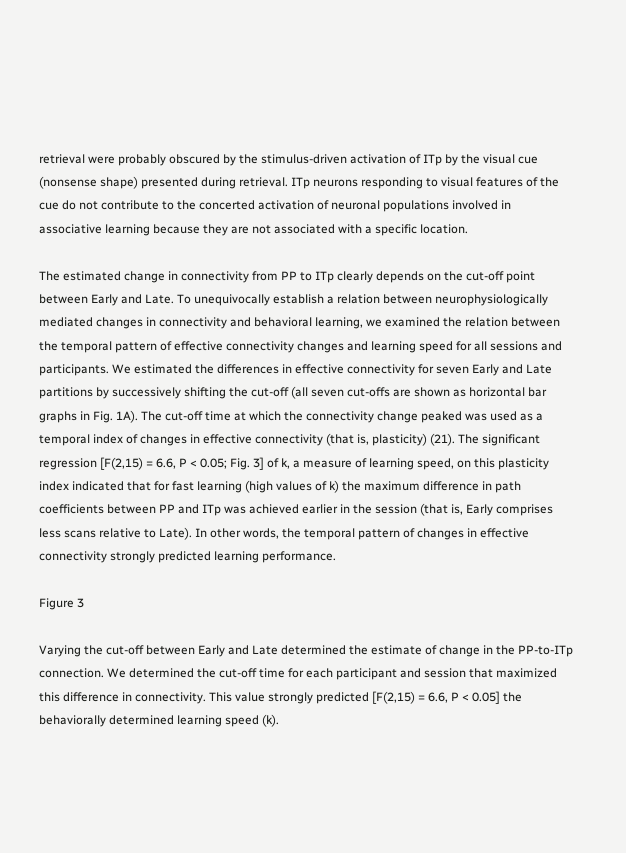retrieval were probably obscured by the stimulus-driven activation of ITp by the visual cue (nonsense shape) presented during retrieval. ITp neurons responding to visual features of the cue do not contribute to the concerted activation of neuronal populations involved in associative learning because they are not associated with a specific location.

The estimated change in connectivity from PP to ITp clearly depends on the cut-off point between Early and Late. To unequivocally establish a relation between neurophysiologically mediated changes in connectivity and behavioral learning, we examined the relation between the temporal pattern of effective connectivity changes and learning speed for all sessions and participants. We estimated the differences in effective connectivity for seven Early and Late partitions by successively shifting the cut-off (all seven cut-offs are shown as horizontal bar graphs in Fig. 1A). The cut-off time at which the connectivity change peaked was used as a temporal index of changes in effective connectivity (that is, plasticity) (21). The significant regression [F(2,15) = 6.6, P < 0.05; Fig. 3] of k, a measure of learning speed, on this plasticity index indicated that for fast learning (high values of k) the maximum difference in path coefficients between PP and ITp was achieved earlier in the session (that is, Early comprises less scans relative to Late). In other words, the temporal pattern of changes in effective connectivity strongly predicted learning performance.

Figure 3

Varying the cut-off between Early and Late determined the estimate of change in the PP-to-ITp connection. We determined the cut-off time for each participant and session that maximized this difference in connectivity. This value strongly predicted [F(2,15) = 6.6, P < 0.05] the behaviorally determined learning speed (k).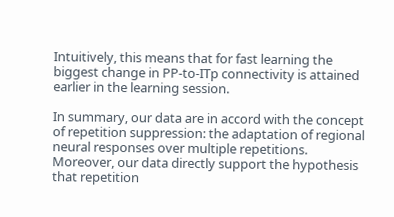Intuitively, this means that for fast learning the biggest change in PP-to-ITp connectivity is attained earlier in the learning session.

In summary, our data are in accord with the concept of repetition suppression: the adaptation of regional neural responses over multiple repetitions. Moreover, our data directly support the hypothesis that repetition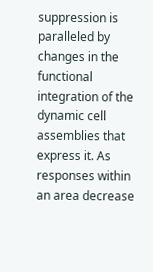suppression is paralleled by changes in the functional integration of the dynamic cell assemblies that express it. As responses within an area decrease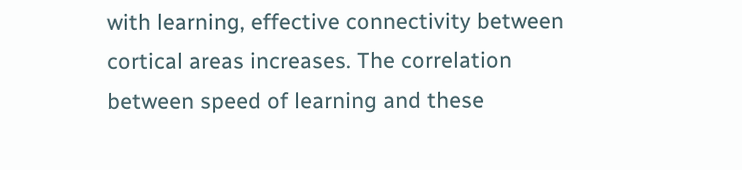with learning, effective connectivity between cortical areas increases. The correlation between speed of learning and these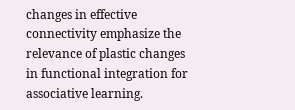changes in effective connectivity emphasize the relevance of plastic changes in functional integration for associative learning.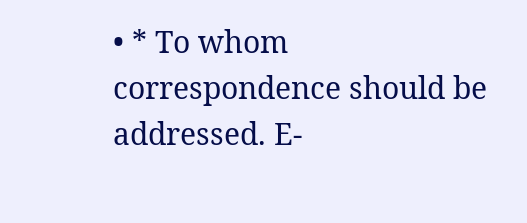• * To whom correspondence should be addressed. E-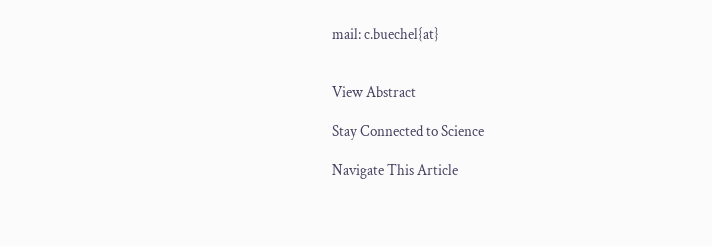mail: c.buechel{at}


View Abstract

Stay Connected to Science

Navigate This Article